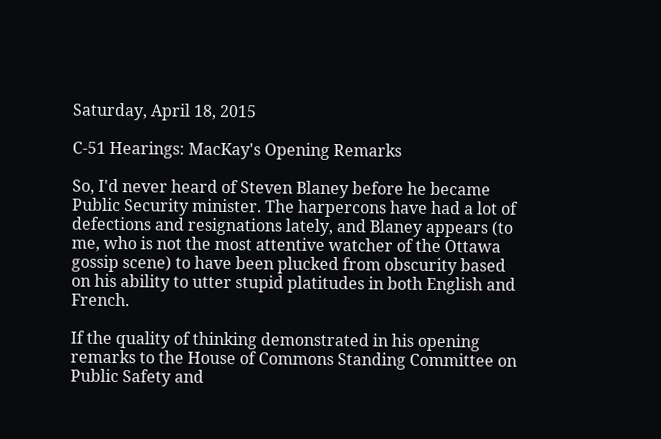Saturday, April 18, 2015

C-51 Hearings: MacKay's Opening Remarks

So, I'd never heard of Steven Blaney before he became Public Security minister. The harpercons have had a lot of defections and resignations lately, and Blaney appears (to me, who is not the most attentive watcher of the Ottawa gossip scene) to have been plucked from obscurity based on his ability to utter stupid platitudes in both English and French.

If the quality of thinking demonstrated in his opening remarks to the House of Commons Standing Committee on Public Safety and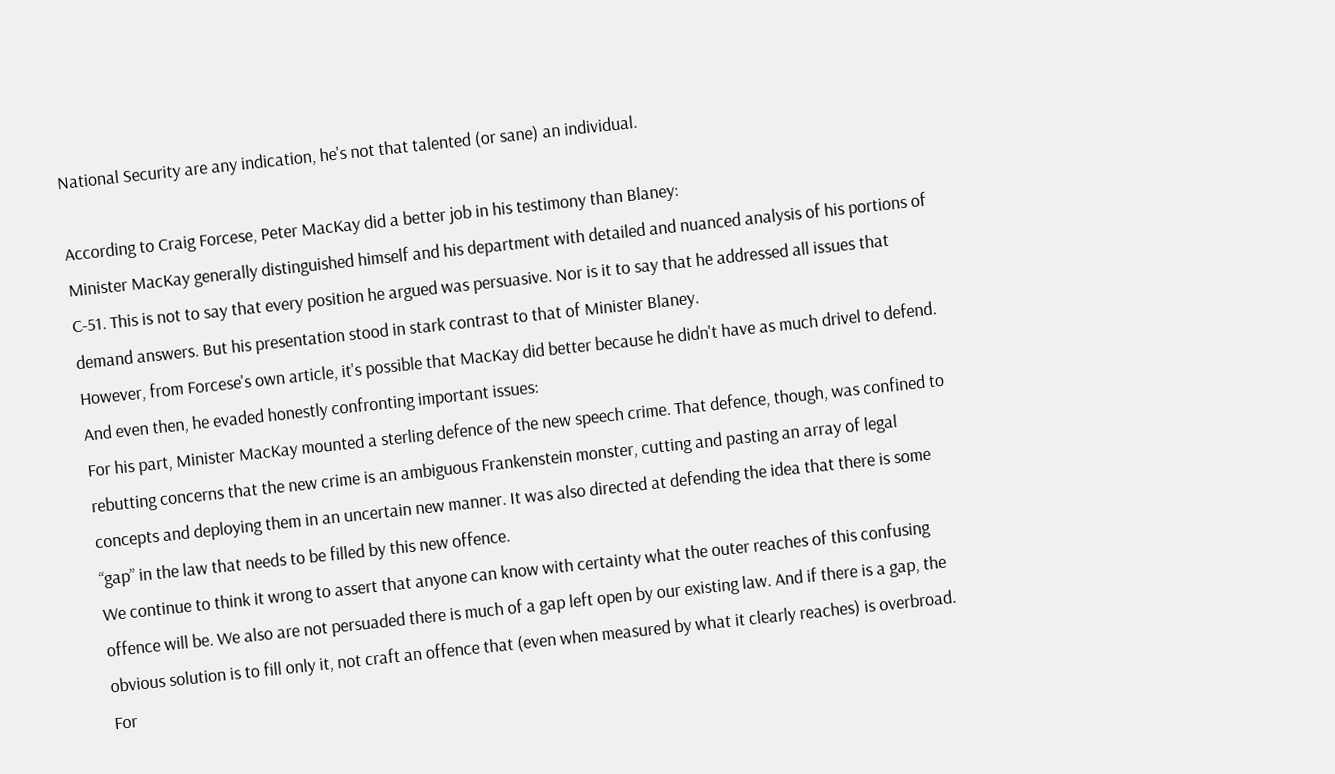National Security are any indication, he's not that talented (or sane) an individual.

According to Craig Forcese, Peter MacKay did a better job in his testimony than Blaney:
Minister MacKay generally distinguished himself and his department with detailed and nuanced analysis of his portions of C-51. This is not to say that every position he argued was persuasive. Nor is it to say that he addressed all issues that demand answers. But his presentation stood in stark contrast to that of Minister Blaney.
However, from Forcese's own article, it's possible that MacKay did better because he didn't have as much drivel to defend. And even then, he evaded honestly confronting important issues:
For his part, Minister MacKay mounted a sterling defence of the new speech crime. That defence, though, was confined to rebutting concerns that the new crime is an ambiguous Frankenstein monster, cutting and pasting an array of legal concepts and deploying them in an uncertain new manner. It was also directed at defending the idea that there is some “gap” in the law that needs to be filled by this new offence.
We continue to think it wrong to assert that anyone can know with certainty what the outer reaches of this confusing offence will be. We also are not persuaded there is much of a gap left open by our existing law. And if there is a gap, the obvious solution is to fill only it, not craft an offence that (even when measured by what it clearly reaches) is overbroad. For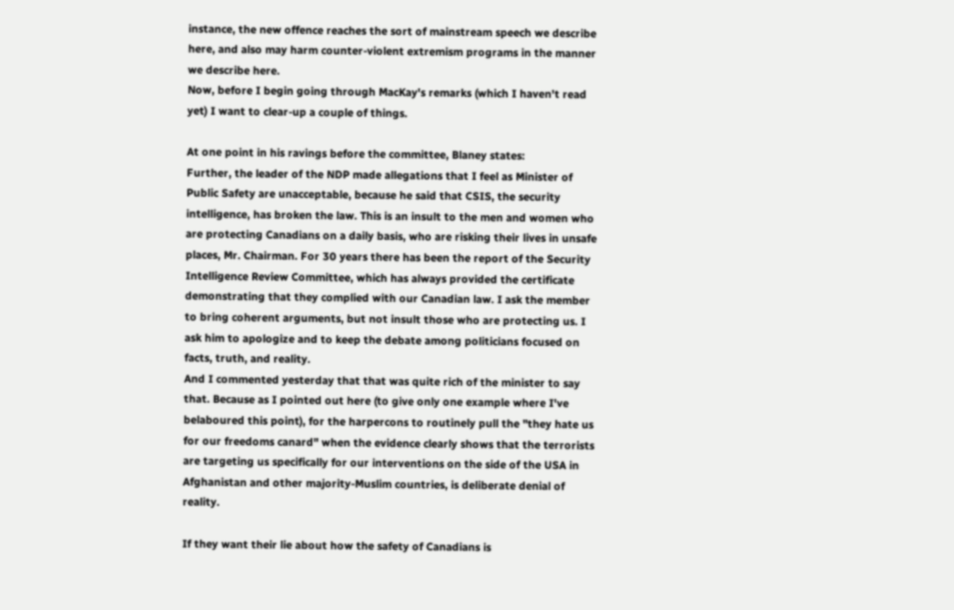instance, the new offence reaches the sort of mainstream speech we describe here, and also may harm counter-violent extremism programs in the manner we describe here.
Now, before I begin going through MacKay's remarks (which I haven't read yet) I want to clear-up a couple of things.

At one point in his ravings before the committee, Blaney states:
Further, the leader of the NDP made allegations that I feel as Minister of Public Safety are unacceptable, because he said that CSIS, the security intelligence, has broken the law. This is an insult to the men and women who are protecting Canadians on a daily basis, who are risking their lives in unsafe places, Mr. Chairman. For 30 years there has been the report of the Security Intelligence Review Committee, which has always provided the certificate demonstrating that they complied with our Canadian law. I ask the member to bring coherent arguments, but not insult those who are protecting us. I ask him to apologize and to keep the debate among politicians focused on facts, truth, and reality.
And I commented yesterday that that was quite rich of the minister to say that. Because as I pointed out here (to give only one example where I've belaboured this point), for the harpercons to routinely pull the "they hate us for our freedoms canard" when the evidence clearly shows that the terrorists are targeting us specifically for our interventions on the side of the USA in Afghanistan and other majority-Muslim countries, is deliberate denial of reality.

If they want their lie about how the safety of Canadians is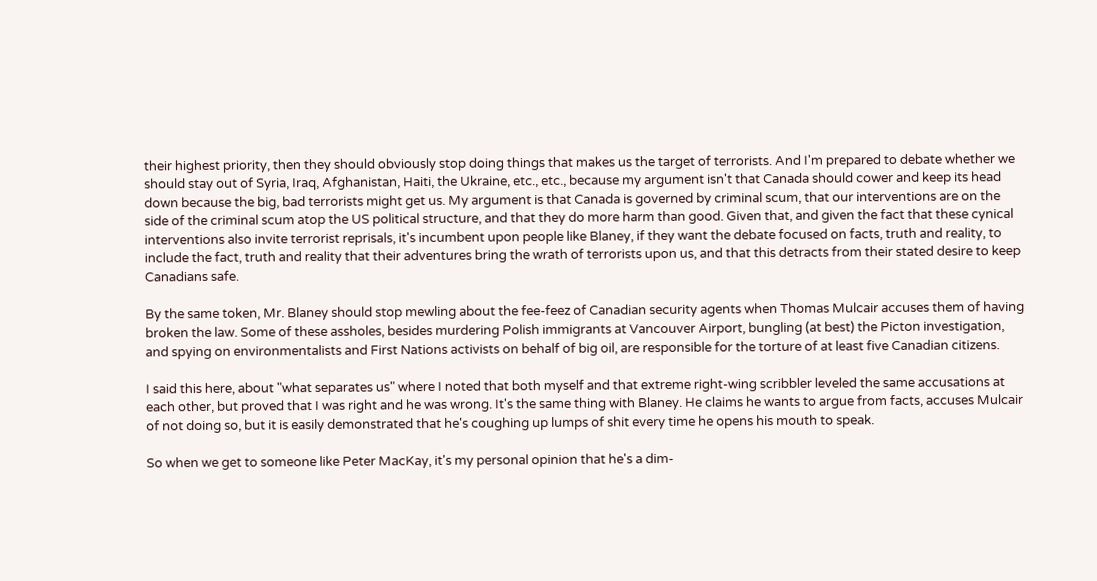their highest priority, then they should obviously stop doing things that makes us the target of terrorists. And I'm prepared to debate whether we should stay out of Syria, Iraq, Afghanistan, Haiti, the Ukraine, etc., etc., because my argument isn't that Canada should cower and keep its head down because the big, bad terrorists might get us. My argument is that Canada is governed by criminal scum, that our interventions are on the side of the criminal scum atop the US political structure, and that they do more harm than good. Given that, and given the fact that these cynical interventions also invite terrorist reprisals, it's incumbent upon people like Blaney, if they want the debate focused on facts, truth and reality, to include the fact, truth and reality that their adventures bring the wrath of terrorists upon us, and that this detracts from their stated desire to keep Canadians safe.

By the same token, Mr. Blaney should stop mewling about the fee-feez of Canadian security agents when Thomas Mulcair accuses them of having broken the law. Some of these assholes, besides murdering Polish immigrants at Vancouver Airport, bungling (at best) the Picton investigation, and spying on environmentalists and First Nations activists on behalf of big oil, are responsible for the torture of at least five Canadian citizens.

I said this here, about "what separates us" where I noted that both myself and that extreme right-wing scribbler leveled the same accusations at each other, but proved that I was right and he was wrong. It's the same thing with Blaney. He claims he wants to argue from facts, accuses Mulcair of not doing so, but it is easily demonstrated that he's coughing up lumps of shit every time he opens his mouth to speak.

So when we get to someone like Peter MacKay, it's my personal opinion that he's a dim-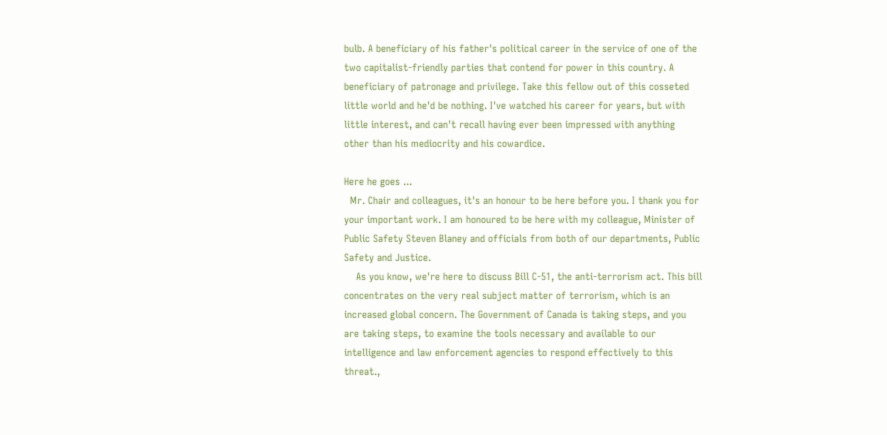bulb. A beneficiary of his father's political career in the service of one of the two capitalist-friendly parties that contend for power in this country. A beneficiary of patronage and privilege. Take this fellow out of this cosseted little world and he'd be nothing. I've watched his career for years, but with little interest, and can't recall having ever been impressed with anything other than his mediocrity and his cowardice.

Here he goes ...
  Mr. Chair and colleagues, it's an honour to be here before you. I thank you for your important work. I am honoured to be here with my colleague, Minister of Public Safety Steven Blaney and officials from both of our departments, Public Safety and Justice.
    As you know, we're here to discuss Bill C-51, the anti-terrorism act. This bill concentrates on the very real subject matter of terrorism, which is an increased global concern. The Government of Canada is taking steps, and you are taking steps, to examine the tools necessary and available to our intelligence and law enforcement agencies to respond effectively to this threat.,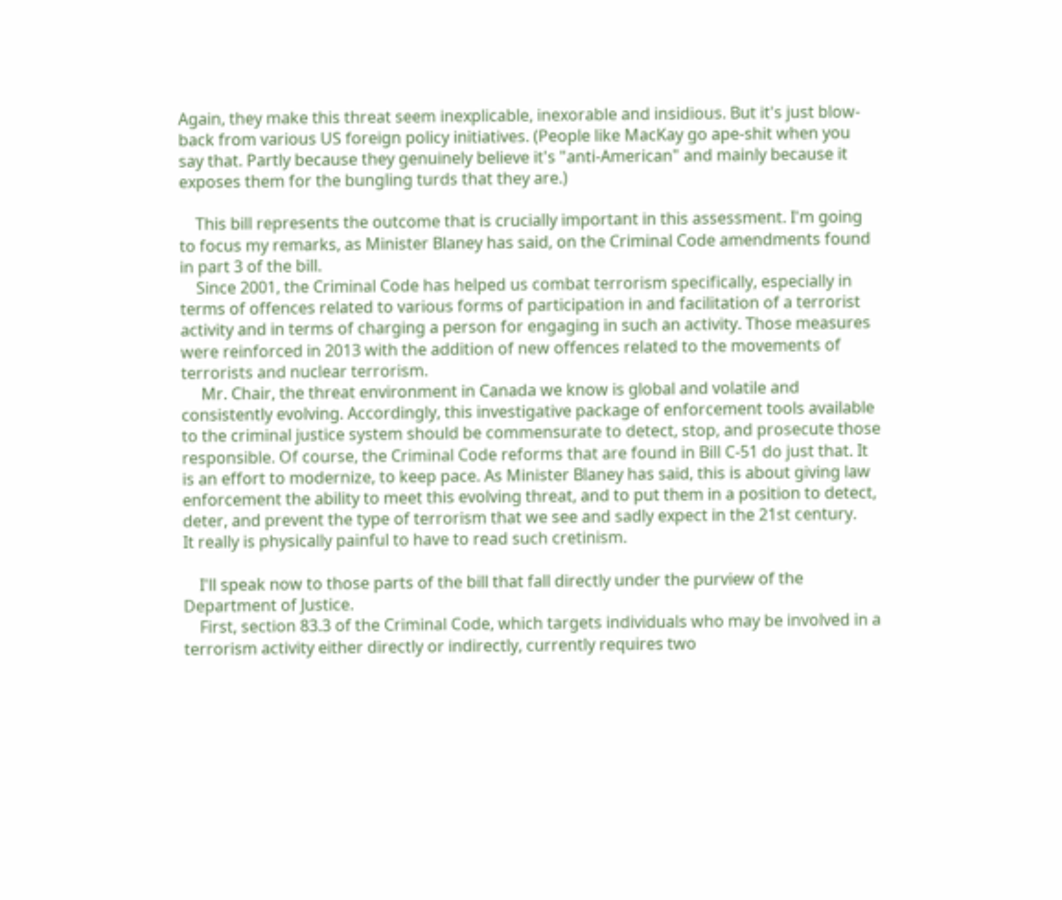Again, they make this threat seem inexplicable, inexorable and insidious. But it's just blow-back from various US foreign policy initiatives. (People like MacKay go ape-shit when you say that. Partly because they genuinely believe it's "anti-American" and mainly because it exposes them for the bungling turds that they are.)

    This bill represents the outcome that is crucially important in this assessment. I'm going to focus my remarks, as Minister Blaney has said, on the Criminal Code amendments found in part 3 of the bill.
    Since 2001, the Criminal Code has helped us combat terrorism specifically, especially in terms of offences related to various forms of participation in and facilitation of a terrorist activity and in terms of charging a person for engaging in such an activity. Those measures were reinforced in 2013 with the addition of new offences related to the movements of terrorists and nuclear terrorism.
     Mr. Chair, the threat environment in Canada we know is global and volatile and consistently evolving. Accordingly, this investigative package of enforcement tools available to the criminal justice system should be commensurate to detect, stop, and prosecute those responsible. Of course, the Criminal Code reforms that are found in Bill C-51 do just that. It is an effort to modernize, to keep pace. As Minister Blaney has said, this is about giving law enforcement the ability to meet this evolving threat, and to put them in a position to detect, deter, and prevent the type of terrorism that we see and sadly expect in the 21st century.
It really is physically painful to have to read such cretinism.

    I'll speak now to those parts of the bill that fall directly under the purview of the Department of Justice.
    First, section 83.3 of the Criminal Code, which targets individuals who may be involved in a terrorism activity either directly or indirectly, currently requires two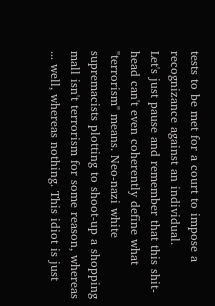tests to be met for a court to impose a recognizance against an individual.
Let's just pause and remember that this shit-head can't even coherently define what "terrorism" means. Neo-nazi white supremacists plotting to shoot-up a shopping mall isn't terrorism for some reason, whereas ... well, whereas nothing. This idiot is just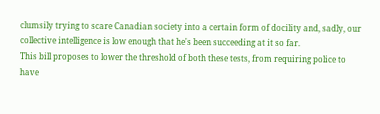clumsily trying to scare Canadian society into a certain form of docility and, sadly, our collective intelligence is low enough that he's been succeeding at it so far.
This bill proposes to lower the threshold of both these tests, from requiring police to have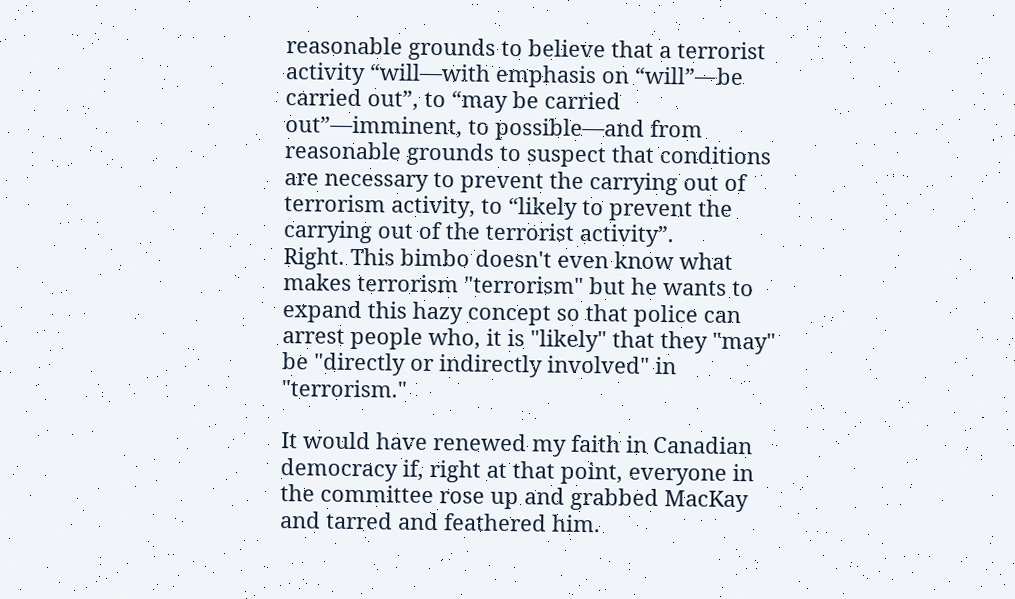reasonable grounds to believe that a terrorist activity “will—with emphasis on “will”—be carried out”, to “may be carried out”—imminent, to possible—and from reasonable grounds to suspect that conditions are necessary to prevent the carrying out of terrorism activity, to “likely to prevent the carrying out of the terrorist activity”.
Right. This bimbo doesn't even know what makes terrorism "terrorism" but he wants to expand this hazy concept so that police can arrest people who, it is "likely" that they "may" be "directly or indirectly involved" in "terrorism."

It would have renewed my faith in Canadian democracy if, right at that point, everyone in the committee rose up and grabbed MacKay and tarred and feathered him.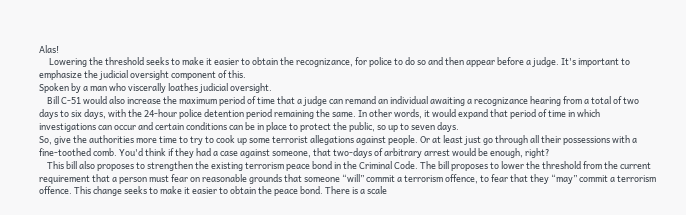Alas!
     Lowering the threshold seeks to make it easier to obtain the recognizance, for police to do so and then appear before a judge. It's important to emphasize the judicial oversight component of this.
Spoken by a man who viscerally loathes judicial oversight.
    Bill C-51 would also increase the maximum period of time that a judge can remand an individual awaiting a recognizance hearing from a total of two days to six days, with the 24-hour police detention period remaining the same. In other words, it would expand that period of time in which investigations can occur and certain conditions can be in place to protect the public, so up to seven days.
So, give the authorities more time to try to cook up some terrorist allegations against people. Or at least just go through all their possessions with a fine-toothed comb. You'd think if they had a case against someone, that two-days of arbitrary arrest would be enough, right?
    This bill also proposes to strengthen the existing terrorism peace bond in the Criminal Code. The bill proposes to lower the threshold from the current requirement that a person must fear on reasonable grounds that someone “will” commit a terrorism offence, to fear that they “may” commit a terrorism offence. This change seeks to make it easier to obtain the peace bond. There is a scale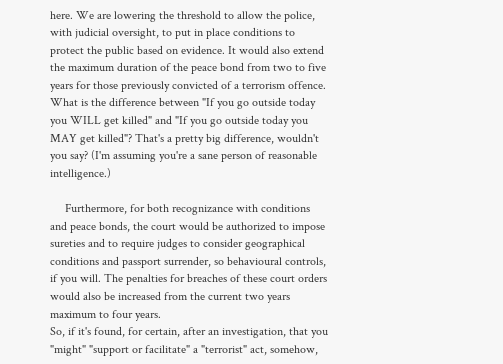here. We are lowering the threshold to allow the police, with judicial oversight, to put in place conditions to protect the public based on evidence. It would also extend the maximum duration of the peace bond from two to five years for those previously convicted of a terrorism offence.
What is the difference between "If you go outside today you WILL get killed" and "If you go outside today you MAY get killed"? That's a pretty big difference, wouldn't you say? (I'm assuming you're a sane person of reasonable intelligence.)

     Furthermore, for both recognizance with conditions and peace bonds, the court would be authorized to impose sureties and to require judges to consider geographical conditions and passport surrender, so behavioural controls, if you will. The penalties for breaches of these court orders would also be increased from the current two years maximum to four years.
So, if it's found, for certain, after an investigation, that you "might" "support or facilitate" a "terrorist" act, somehow,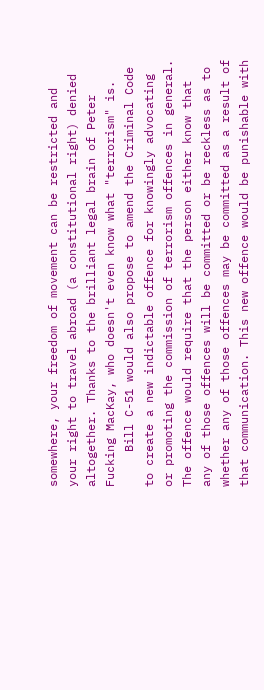somewhere, your freedom of movement can be restricted and your right to travel abroad (a constitutional right) denied altogether. Thanks to the brilliant legal brain of Peter Fucking MacKay, who doesn't even know what "terrorism" is.
     Bill C-51 would also propose to amend the Criminal Code to create a new indictable offence for knowingly advocating or promoting the commission of terrorism offences in general. The offence would require that the person either know that any of those offences will be committed or be reckless as to whether any of those offences may be committed as a result of that communication. This new offence would be punishable with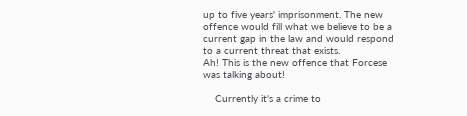up to five years' imprisonment. The new offence would fill what we believe to be a current gap in the law and would respond to a current threat that exists.
Ah! This is the new offence that Forcese was talking about!

    Currently it's a crime to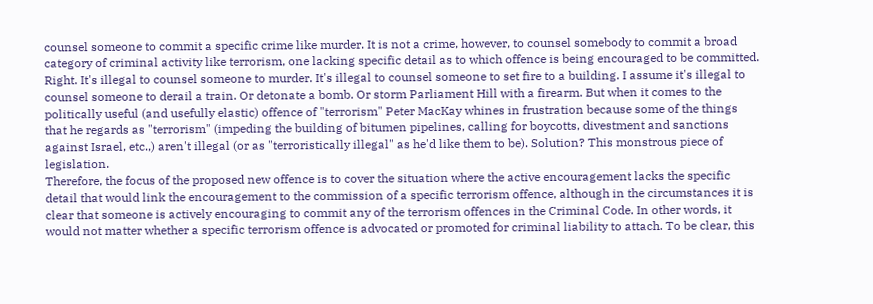counsel someone to commit a specific crime like murder. It is not a crime, however, to counsel somebody to commit a broad category of criminal activity like terrorism, one lacking specific detail as to which offence is being encouraged to be committed.
Right. It's illegal to counsel someone to murder. It's illegal to counsel someone to set fire to a building. I assume it's illegal to counsel someone to derail a train. Or detonate a bomb. Or storm Parliament Hill with a firearm. But when it comes to the politically useful (and usefully elastic) offence of "terrorism" Peter MacKay whines in frustration because some of the things that he regards as "terrorism" (impeding the building of bitumen pipelines, calling for boycotts, divestment and sanctions against Israel, etc.,) aren't illegal (or as "terroristically illegal" as he'd like them to be). Solution? This monstrous piece of legislation.
Therefore, the focus of the proposed new offence is to cover the situation where the active encouragement lacks the specific detail that would link the encouragement to the commission of a specific terrorism offence, although in the circumstances it is clear that someone is actively encouraging to commit any of the terrorism offences in the Criminal Code. In other words, it would not matter whether a specific terrorism offence is advocated or promoted for criminal liability to attach. To be clear, this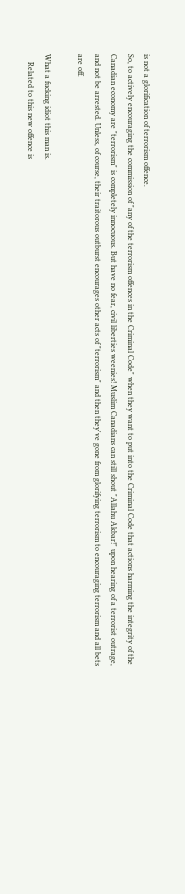is not a glorification of terrorism offence.
So, to actively encouraging the commission of "any of the terrorism offences in the Criminal Code" when they want to put into the Criminal Code that actions harming the integrity of the Canadian economy are "terrorism" is completely innocuous. But have no fear, civil liberties weenies! Muslim Canadians can still shout "Allahu Akbar!" upon hearing of a terrorist outrage, and not be arrested. Unless, of course, their traitorous outburst encourages other acts of "terrorism" and then they've gone from glorifying terrorism to encouraging terrorism and all bets are off.

What a fucking idiot this man is.
    Related to this new offence is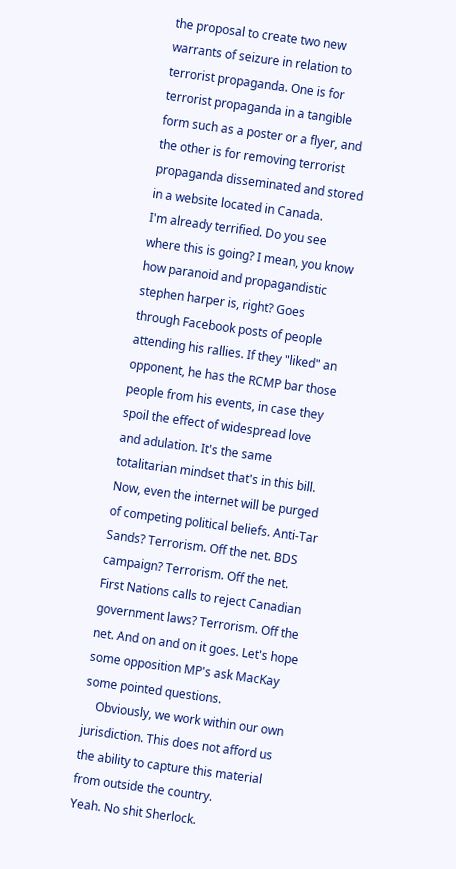the proposal to create two new warrants of seizure in relation to terrorist propaganda. One is for terrorist propaganda in a tangible form such as a poster or a flyer, and the other is for removing terrorist propaganda disseminated and stored in a website located in Canada.
I'm already terrified. Do you see where this is going? I mean, you know how paranoid and propagandistic stephen harper is, right? Goes through Facebook posts of people attending his rallies. If they "liked" an opponent, he has the RCMP bar those people from his events, in case they spoil the effect of widespread love and adulation. It's the same totalitarian mindset that's in this bill. Now, even the internet will be purged of competing political beliefs. Anti-Tar Sands? Terrorism. Off the net. BDS campaign? Terrorism. Off the net. First Nations calls to reject Canadian government laws? Terrorism. Off the net. And on and on it goes. Let's hope some opposition MP's ask MacKay some pointed questions.
    Obviously, we work within our own jurisdiction. This does not afford us the ability to capture this material from outside the country.
Yeah. No shit Sherlock.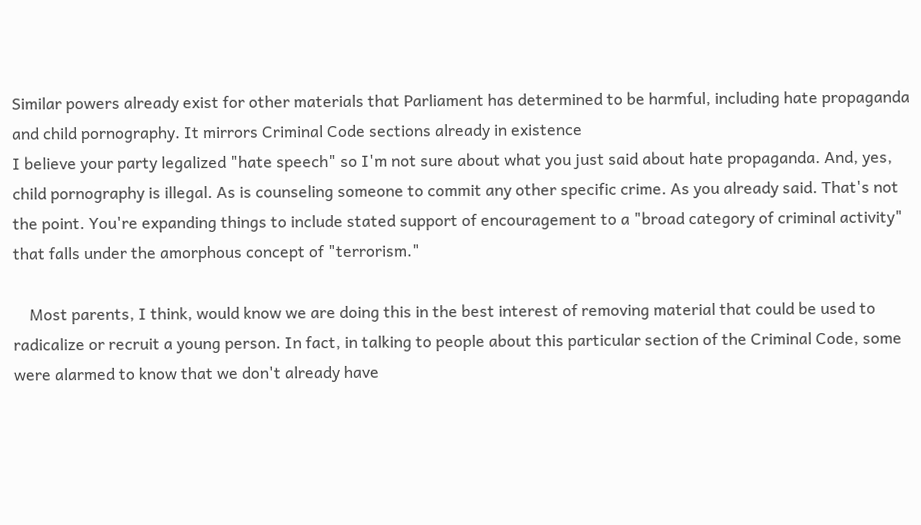Similar powers already exist for other materials that Parliament has determined to be harmful, including hate propaganda and child pornography. It mirrors Criminal Code sections already in existence
I believe your party legalized "hate speech" so I'm not sure about what you just said about hate propaganda. And, yes, child pornography is illegal. As is counseling someone to commit any other specific crime. As you already said. That's not the point. You're expanding things to include stated support of encouragement to a "broad category of criminal activity" that falls under the amorphous concept of "terrorism."

    Most parents, I think, would know we are doing this in the best interest of removing material that could be used to radicalize or recruit a young person. In fact, in talking to people about this particular section of the Criminal Code, some were alarmed to know that we don't already have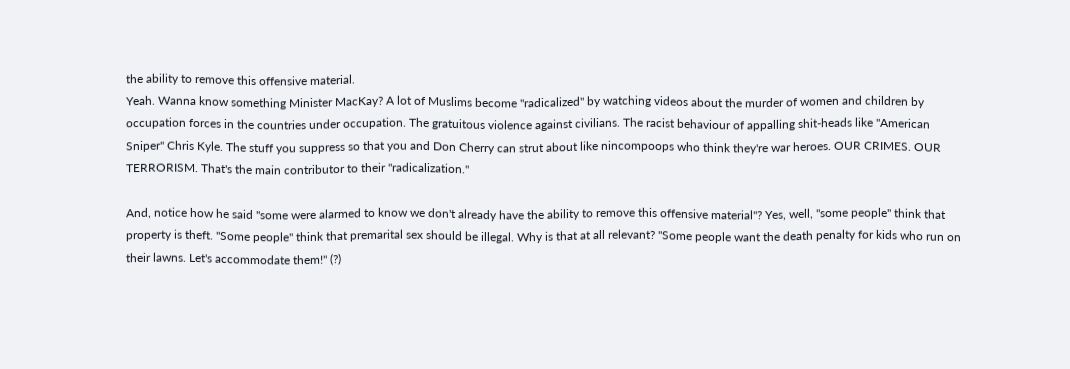the ability to remove this offensive material.
Yeah. Wanna know something Minister MacKay? A lot of Muslims become "radicalized" by watching videos about the murder of women and children by occupation forces in the countries under occupation. The gratuitous violence against civilians. The racist behaviour of appalling shit-heads like "American Sniper" Chris Kyle. The stuff you suppress so that you and Don Cherry can strut about like nincompoops who think they're war heroes. OUR CRIMES. OUR TERRORISM. That's the main contributor to their "radicalization."

And, notice how he said "some were alarmed to know we don't already have the ability to remove this offensive material"? Yes, well, "some people" think that property is theft. "Some people" think that premarital sex should be illegal. Why is that at all relevant? "Some people want the death penalty for kids who run on their lawns. Let's accommodate them!" (?)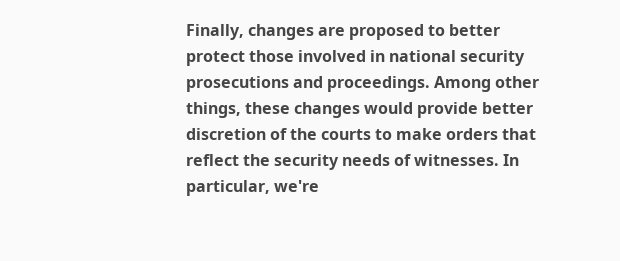Finally, changes are proposed to better protect those involved in national security prosecutions and proceedings. Among other things, these changes would provide better discretion of the courts to make orders that reflect the security needs of witnesses. In particular, we're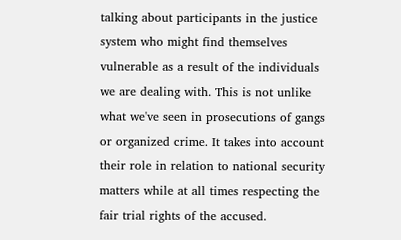talking about participants in the justice system who might find themselves vulnerable as a result of the individuals we are dealing with. This is not unlike what we've seen in prosecutions of gangs or organized crime. It takes into account their role in relation to national security matters while at all times respecting the fair trial rights of the accused.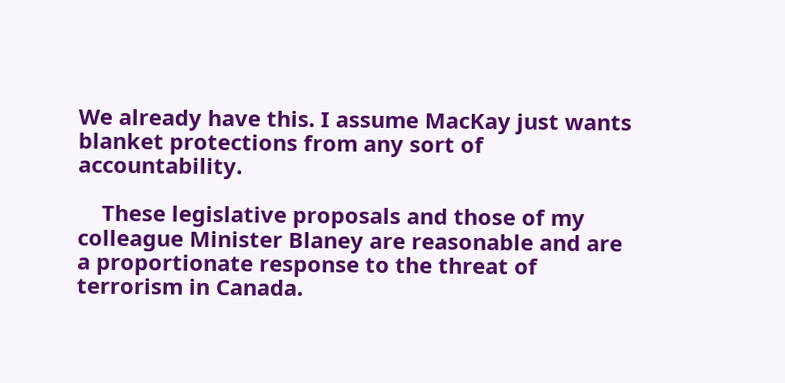We already have this. I assume MacKay just wants blanket protections from any sort of accountability.

    These legislative proposals and those of my colleague Minister Blaney are reasonable and are a proportionate response to the threat of terrorism in Canada.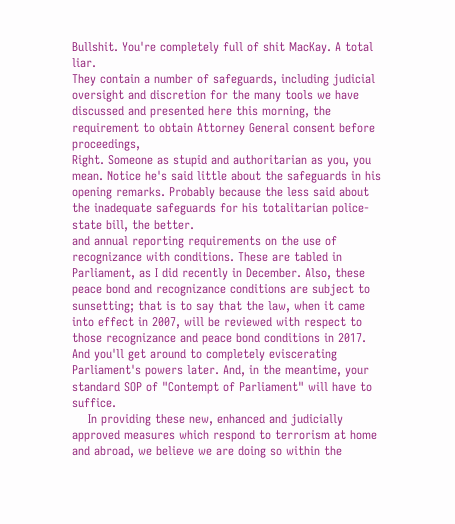Bullshit. You're completely full of shit MacKay. A total liar.
They contain a number of safeguards, including judicial oversight and discretion for the many tools we have discussed and presented here this morning, the requirement to obtain Attorney General consent before proceedings,
Right. Someone as stupid and authoritarian as you, you mean. Notice he's said little about the safeguards in his opening remarks. Probably because the less said about the inadequate safeguards for his totalitarian police-state bill, the better.
and annual reporting requirements on the use of recognizance with conditions. These are tabled in Parliament, as I did recently in December. Also, these peace bond and recognizance conditions are subject to sunsetting; that is to say that the law, when it came into effect in 2007, will be reviewed with respect to those recognizance and peace bond conditions in 2017.
And you'll get around to completely eviscerating Parliament's powers later. And, in the meantime, your standard SOP of "Contempt of Parliament" will have to suffice.
    In providing these new, enhanced and judicially approved measures which respond to terrorism at home and abroad, we believe we are doing so within the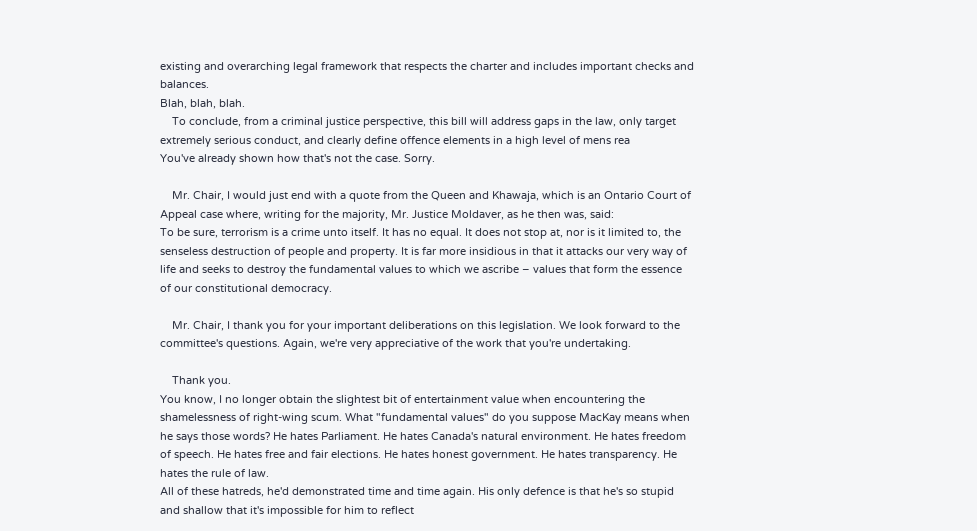existing and overarching legal framework that respects the charter and includes important checks and balances.
Blah, blah, blah.
    To conclude, from a criminal justice perspective, this bill will address gaps in the law, only target extremely serious conduct, and clearly define offence elements in a high level of mens rea
You've already shown how that's not the case. Sorry.

    Mr. Chair, I would just end with a quote from the Queen and Khawaja, which is an Ontario Court of Appeal case where, writing for the majority, Mr. Justice Moldaver, as he then was, said:
To be sure, terrorism is a crime unto itself. It has no equal. It does not stop at, nor is it limited to, the senseless destruction of people and property. It is far more insidious in that it attacks our very way of life and seeks to destroy the fundamental values to which we ascribe – values that form the essence of our constitutional democracy.

    Mr. Chair, I thank you for your important deliberations on this legislation. We look forward to the committee's questions. Again, we're very appreciative of the work that you're undertaking.

    Thank you.
You know, I no longer obtain the slightest bit of entertainment value when encountering the shamelessness of right-wing scum. What "fundamental values" do you suppose MacKay means when he says those words? He hates Parliament. He hates Canada's natural environment. He hates freedom of speech. He hates free and fair elections. He hates honest government. He hates transparency. He hates the rule of law.
All of these hatreds, he'd demonstrated time and time again. His only defence is that he's so stupid and shallow that it's impossible for him to reflect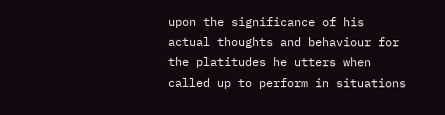upon the significance of his actual thoughts and behaviour for the platitudes he utters when called up to perform in situations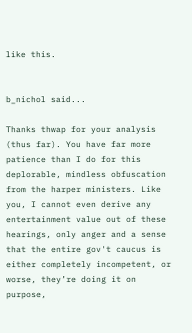like this.


b_nichol said...

Thanks thwap for your analysis (thus far). You have far more patience than I do for this deplorable, mindless obfuscation from the harper ministers. Like you, I cannot even derive any entertainment value out of these hearings, only anger and a sense that the entire gov't caucus is either completely incompetent, or worse, they’re doing it on purpose,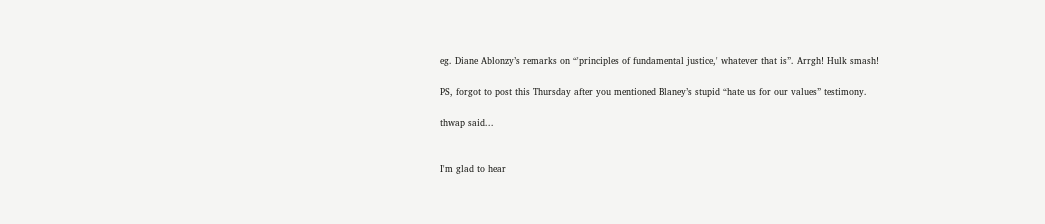eg. Diane Ablonzy’s remarks on “'principles of fundamental justice,' whatever that is”. Arrgh! Hulk smash!

PS, forgot to post this Thursday after you mentioned Blaney’s stupid “hate us for our values” testimony.

thwap said...


I'm glad to hear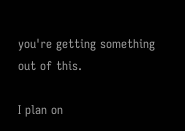you're getting something out of this.

I plan on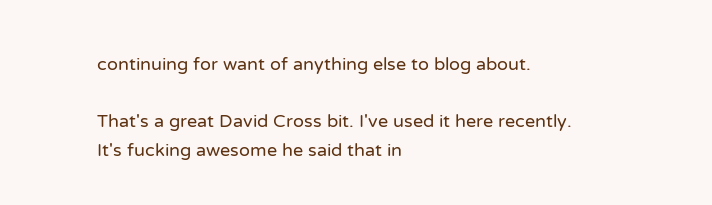continuing for want of anything else to blog about.

That's a great David Cross bit. I've used it here recently. It's fucking awesome he said that in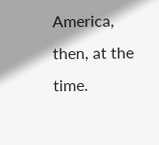America, then, at the time.